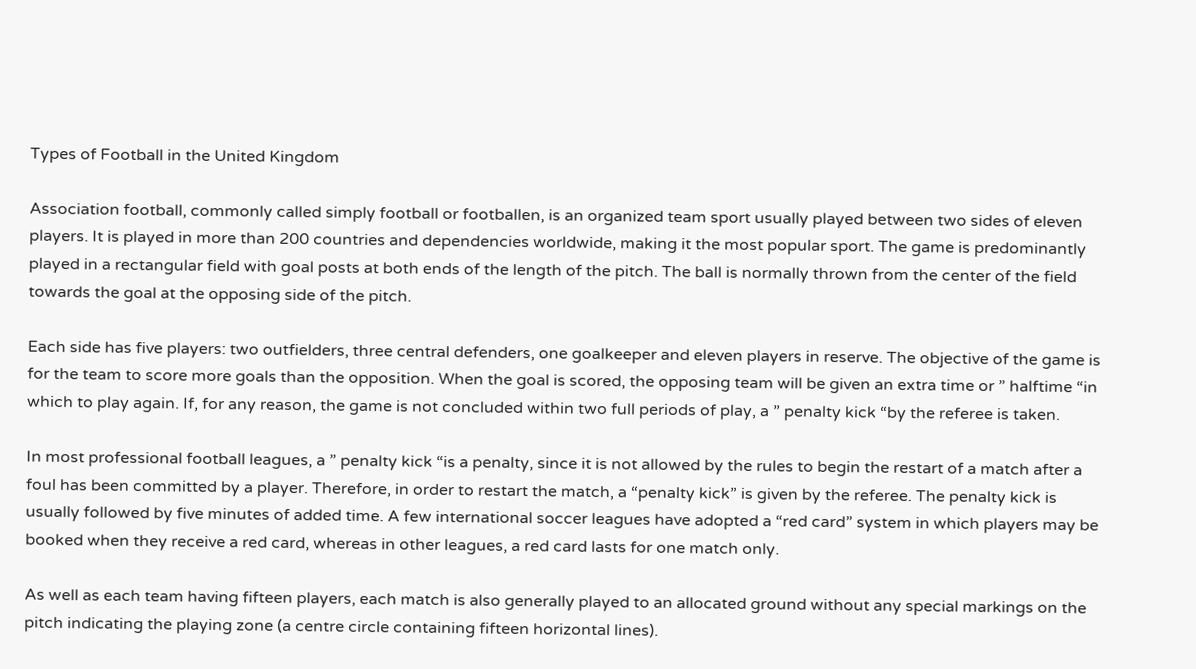Types of Football in the United Kingdom

Association football, commonly called simply football or footballen, is an organized team sport usually played between two sides of eleven players. It is played in more than 200 countries and dependencies worldwide, making it the most popular sport. The game is predominantly played in a rectangular field with goal posts at both ends of the length of the pitch. The ball is normally thrown from the center of the field towards the goal at the opposing side of the pitch.

Each side has five players: two outfielders, three central defenders, one goalkeeper and eleven players in reserve. The objective of the game is for the team to score more goals than the opposition. When the goal is scored, the opposing team will be given an extra time or ” halftime “in which to play again. If, for any reason, the game is not concluded within two full periods of play, a ” penalty kick “by the referee is taken.

In most professional football leagues, a ” penalty kick “is a penalty, since it is not allowed by the rules to begin the restart of a match after a foul has been committed by a player. Therefore, in order to restart the match, a “penalty kick” is given by the referee. The penalty kick is usually followed by five minutes of added time. A few international soccer leagues have adopted a “red card” system in which players may be booked when they receive a red card, whereas in other leagues, a red card lasts for one match only.

As well as each team having fifteen players, each match is also generally played to an allocated ground without any special markings on the pitch indicating the playing zone (a centre circle containing fifteen horizontal lines).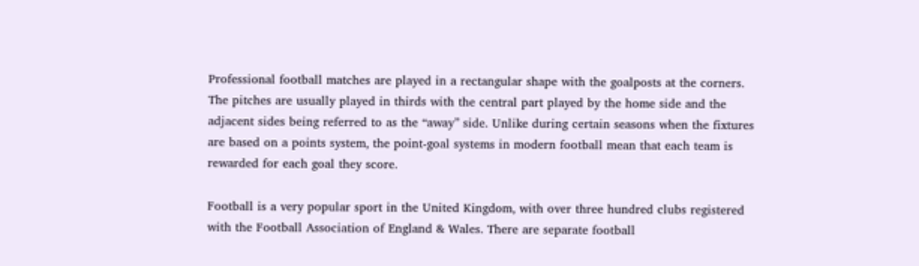Professional football matches are played in a rectangular shape with the goalposts at the corners. The pitches are usually played in thirds with the central part played by the home side and the adjacent sides being referred to as the “away” side. Unlike during certain seasons when the fixtures are based on a points system, the point-goal systems in modern football mean that each team is rewarded for each goal they score.

Football is a very popular sport in the United Kingdom, with over three hundred clubs registered with the Football Association of England & Wales. There are separate football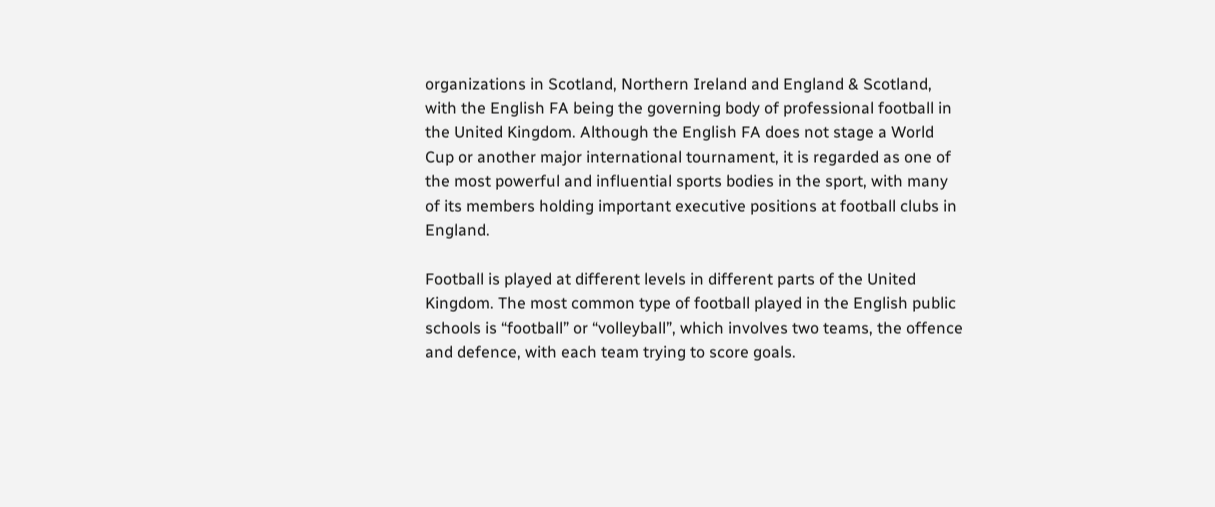organizations in Scotland, Northern Ireland and England & Scotland, with the English FA being the governing body of professional football in the United Kingdom. Although the English FA does not stage a World Cup or another major international tournament, it is regarded as one of the most powerful and influential sports bodies in the sport, with many of its members holding important executive positions at football clubs in England.

Football is played at different levels in different parts of the United Kingdom. The most common type of football played in the English public schools is “football” or “volleyball”, which involves two teams, the offence and defence, with each team trying to score goals.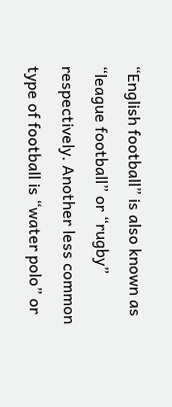“English football” is also known as “league football” or “rugby” respectively. Another less common type of football is “water polo” or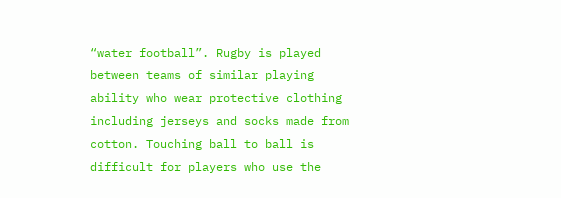“water football”. Rugby is played between teams of similar playing ability who wear protective clothing including jerseys and socks made from cotton. Touching ball to ball is difficult for players who use the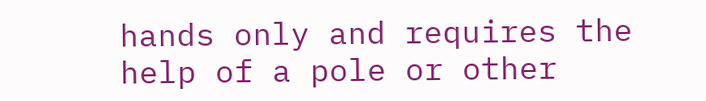hands only and requires the help of a pole or other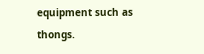equipment such as thongs.